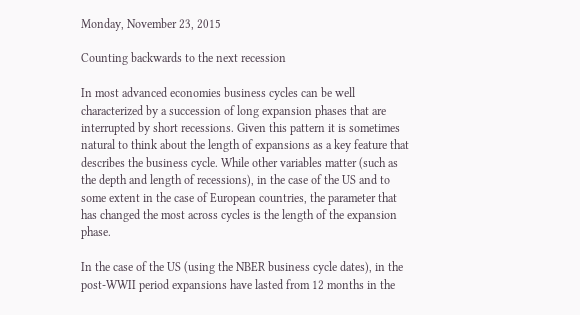Monday, November 23, 2015

Counting backwards to the next recession

In most advanced economies business cycles can be well characterized by a succession of long expansion phases that are interrupted by short recessions. Given this pattern it is sometimes natural to think about the length of expansions as a key feature that describes the business cycle. While other variables matter (such as the depth and length of recessions), in the case of the US and to some extent in the case of European countries, the parameter that has changed the most across cycles is the length of the expansion phase.

In the case of the US (using the NBER business cycle dates), in the post-WWII period expansions have lasted from 12 months in the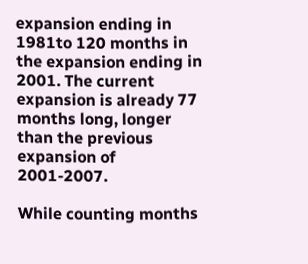expansion ending in 1981to 120 months in the expansion ending in 2001. The current expansion is already 77 months long, longer than the previous expansion of 2001-2007.

While counting months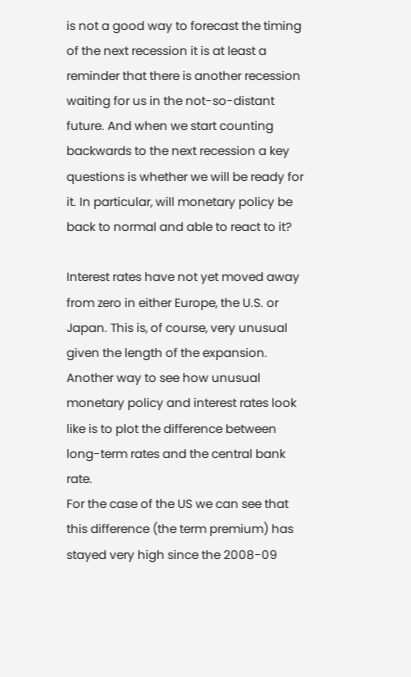is not a good way to forecast the timing of the next recession it is at least a reminder that there is another recession waiting for us in the not-so-distant future. And when we start counting backwards to the next recession a key questions is whether we will be ready for it. In particular, will monetary policy be back to normal and able to react to it?

Interest rates have not yet moved away from zero in either Europe, the U.S. or Japan. This is, of course, very unusual given the length of the expansion. Another way to see how unusual monetary policy and interest rates look like is to plot the difference between long-term rates and the central bank rate.
For the case of the US we can see that this difference (the term premium) has stayed very high since the 2008-09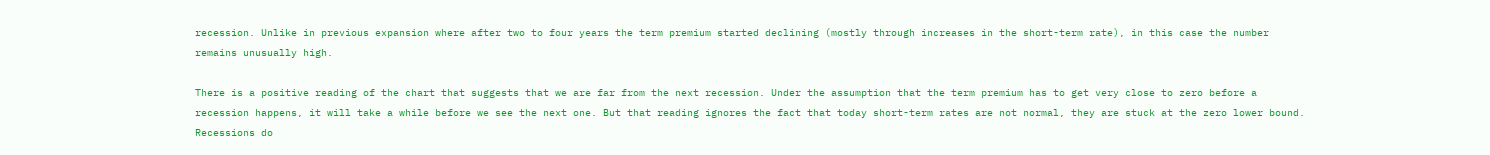recession. Unlike in previous expansion where after two to four years the term premium started declining (mostly through increases in the short-term rate), in this case the number remains unusually high.

There is a positive reading of the chart that suggests that we are far from the next recession. Under the assumption that the term premium has to get very close to zero before a recession happens, it will take a while before we see the next one. But that reading ignores the fact that today short-term rates are not normal, they are stuck at the zero lower bound. Recessions do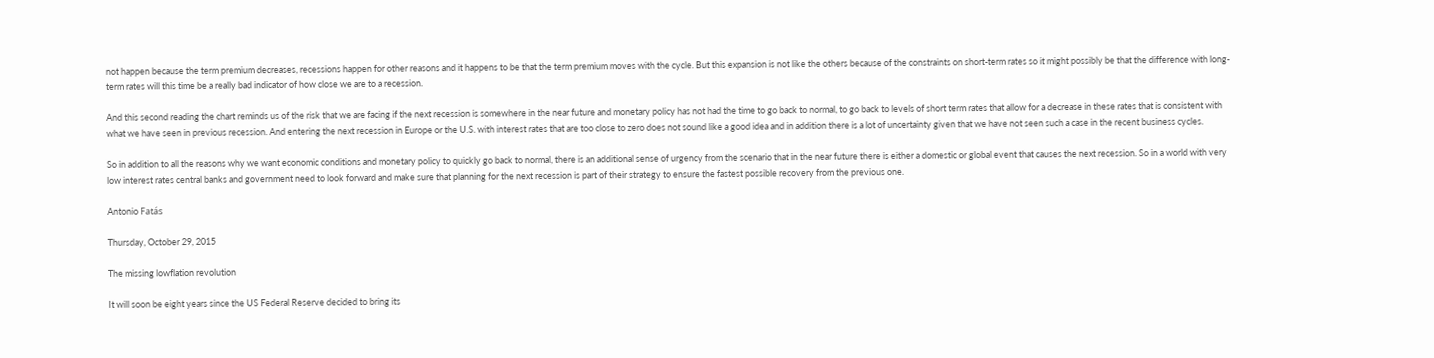not happen because the term premium decreases, recessions happen for other reasons and it happens to be that the term premium moves with the cycle. But this expansion is not like the others because of the constraints on short-term rates so it might possibly be that the difference with long-term rates will this time be a really bad indicator of how close we are to a recession.

And this second reading the chart reminds us of the risk that we are facing if the next recession is somewhere in the near future and monetary policy has not had the time to go back to normal, to go back to levels of short term rates that allow for a decrease in these rates that is consistent with what we have seen in previous recession. And entering the next recession in Europe or the U.S. with interest rates that are too close to zero does not sound like a good idea and in addition there is a lot of uncertainty given that we have not seen such a case in the recent business cycles.

So in addition to all the reasons why we want economic conditions and monetary policy to quickly go back to normal, there is an additional sense of urgency from the scenario that in the near future there is either a domestic or global event that causes the next recession. So in a world with very low interest rates central banks and government need to look forward and make sure that planning for the next recession is part of their strategy to ensure the fastest possible recovery from the previous one.

Antonio Fatás

Thursday, October 29, 2015

The missing lowflation revolution

It will soon be eight years since the US Federal Reserve decided to bring its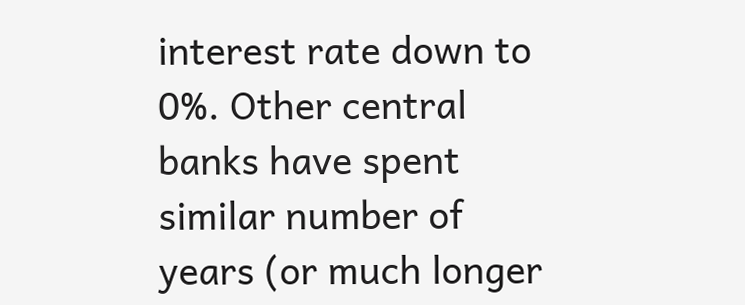interest rate down to 0%. Other central banks have spent similar number of years (or much longer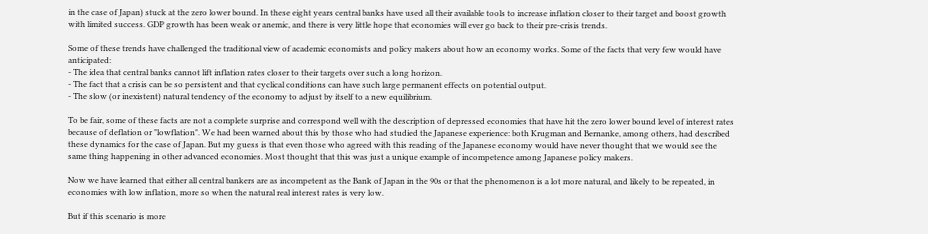in the case of Japan) stuck at the zero lower bound. In these eight years central banks have used all their available tools to increase inflation closer to their target and boost growth with limited success. GDP growth has been weak or anemic, and there is very little hope that economies will ever go back to their pre-crisis trends.

Some of these trends have challenged the traditional view of academic economists and policy makers about how an economy works. Some of the facts that very few would have anticipated:
- The idea that central banks cannot lift inflation rates closer to their targets over such a long horizon.
- The fact that a crisis can be so persistent and that cyclical conditions can have such large permanent effects on potential output.
- The slow (or inexistent) natural tendency of the economy to adjust by itself to a new equilibrium.

To be fair, some of these facts are not a complete surprise and correspond well with the description of depressed economies that have hit the zero lower bound level of interest rates because of deflation or "lowflation". We had been warned about this by those who had studied the Japanese experience: both Krugman and Bernanke, among others, had described these dynamics for the case of Japan. But my guess is that even those who agreed with this reading of the Japanese economy would have never thought that we would see the same thing happening in other advanced economies. Most thought that this was just a unique example of incompetence among Japanese policy makers.

Now we have learned that either all central bankers are as incompetent as the Bank of Japan in the 90s or that the phenomenon is a lot more natural, and likely to be repeated, in economies with low inflation, more so when the natural real interest rates is very low.

But if this scenario is more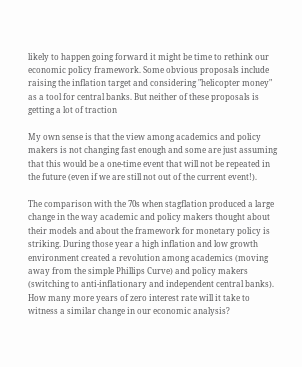likely to happen going forward it might be time to rethink our economic policy framework. Some obvious proposals include raising the inflation target and considering "helicopter money" as a tool for central banks. But neither of these proposals is getting a lot of traction

My own sense is that the view among academics and policy makers is not changing fast enough and some are just assuming that this would be a one-time event that will not be repeated in the future (even if we are still not out of the current event!).

The comparison with the 70s when stagflation produced a large change in the way academic and policy makers thought about their models and about the framework for monetary policy is striking. During those year a high inflation and low growth environment created a revolution among academics (moving away from the simple Phillips Curve) and policy makers (switching to anti-inflationary and independent central banks). How many more years of zero interest rate will it take to witness a similar change in our economic analysis?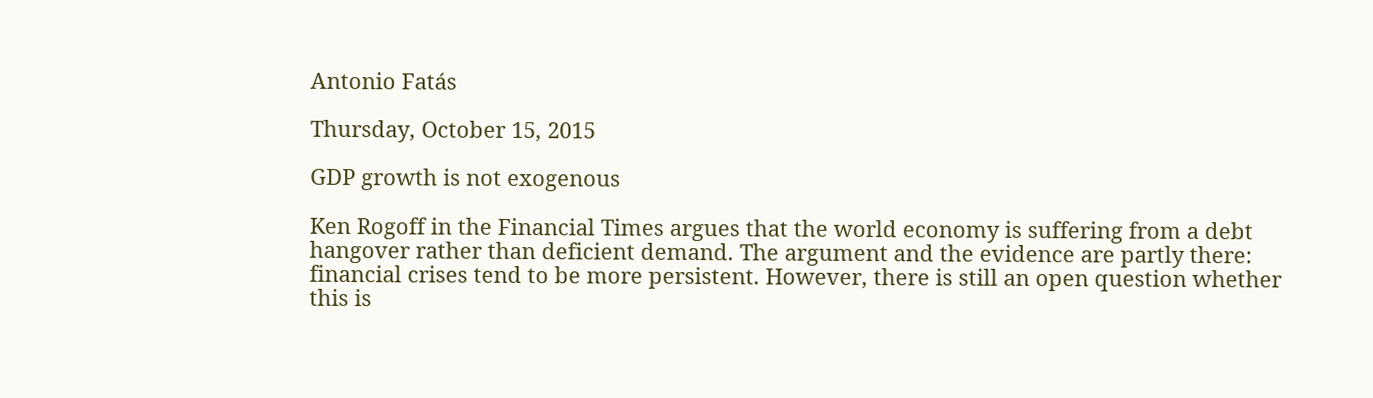Antonio Fatás

Thursday, October 15, 2015

GDP growth is not exogenous

Ken Rogoff in the Financial Times argues that the world economy is suffering from a debt hangover rather than deficient demand. The argument and the evidence are partly there: financial crises tend to be more persistent. However, there is still an open question whether this is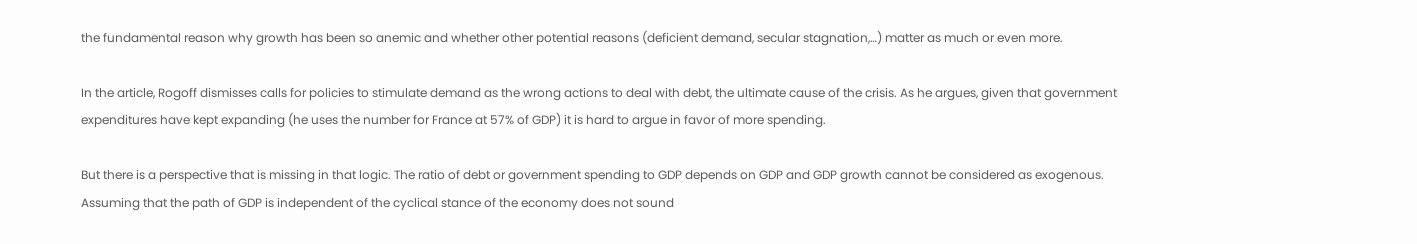the fundamental reason why growth has been so anemic and whether other potential reasons (deficient demand, secular stagnation,…) matter as much or even more.

In the article, Rogoff dismisses calls for policies to stimulate demand as the wrong actions to deal with debt, the ultimate cause of the crisis. As he argues, given that government expenditures have kept expanding (he uses the number for France at 57% of GDP) it is hard to argue in favor of more spending.

But there is a perspective that is missing in that logic. The ratio of debt or government spending to GDP depends on GDP and GDP growth cannot be considered as exogenous. Assuming that the path of GDP is independent of the cyclical stance of the economy does not sound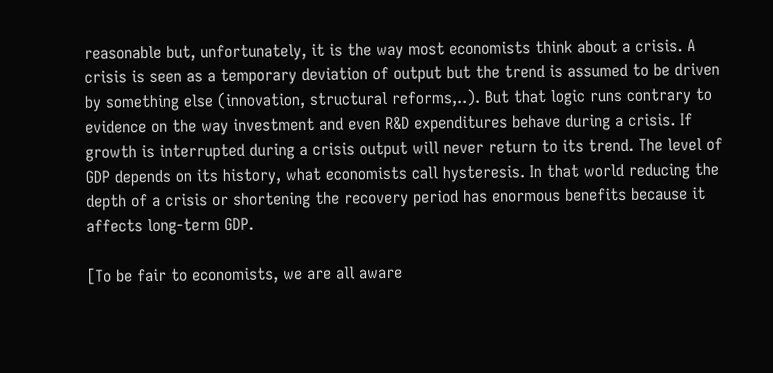reasonable but, unfortunately, it is the way most economists think about a crisis. A crisis is seen as a temporary deviation of output but the trend is assumed to be driven by something else (innovation, structural reforms,..). But that logic runs contrary to evidence on the way investment and even R&D expenditures behave during a crisis. If growth is interrupted during a crisis output will never return to its trend. The level of GDP depends on its history, what economists call hysteresis. In that world reducing the depth of a crisis or shortening the recovery period has enormous benefits because it affects long-term GDP.

[To be fair to economists, we are all aware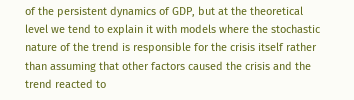of the persistent dynamics of GDP, but at the theoretical level we tend to explain it with models where the stochastic nature of the trend is responsible for the crisis itself rather than assuming that other factors caused the crisis and the trend reacted to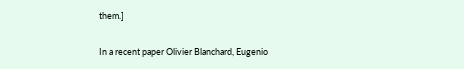them.]

In a recent paper Olivier Blanchard, Eugenio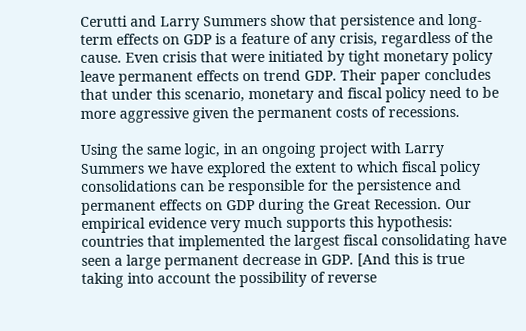Cerutti and Larry Summers show that persistence and long-term effects on GDP is a feature of any crisis, regardless of the cause. Even crisis that were initiated by tight monetary policy leave permanent effects on trend GDP. Their paper concludes that under this scenario, monetary and fiscal policy need to be more aggressive given the permanent costs of recessions.

Using the same logic, in an ongoing project with Larry Summers we have explored the extent to which fiscal policy consolidations can be responsible for the persistence and permanent effects on GDP during the Great Recession. Our empirical evidence very much supports this hypothesis: countries that implemented the largest fiscal consolidating have seen a large permanent decrease in GDP. [And this is true taking into account the possibility of reverse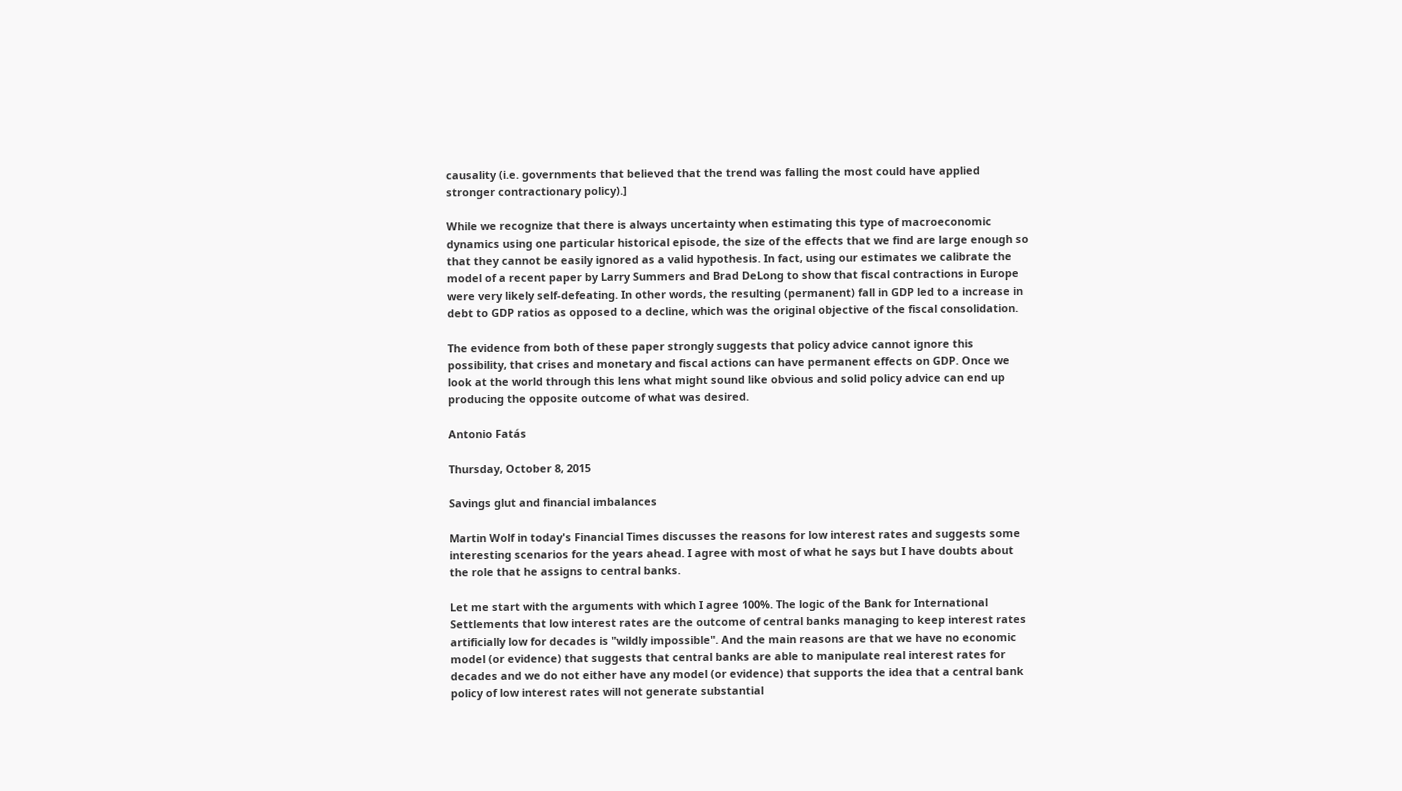causality (i.e. governments that believed that the trend was falling the most could have applied stronger contractionary policy).]

While we recognize that there is always uncertainty when estimating this type of macroeconomic dynamics using one particular historical episode, the size of the effects that we find are large enough so that they cannot be easily ignored as a valid hypothesis. In fact, using our estimates we calibrate the model of a recent paper by Larry Summers and Brad DeLong to show that fiscal contractions in Europe were very likely self-defeating. In other words, the resulting (permanent) fall in GDP led to a increase in debt to GDP ratios as opposed to a decline, which was the original objective of the fiscal consolidation.

The evidence from both of these paper strongly suggests that policy advice cannot ignore this possibility, that crises and monetary and fiscal actions can have permanent effects on GDP. Once we look at the world through this lens what might sound like obvious and solid policy advice can end up producing the opposite outcome of what was desired.

Antonio Fatás

Thursday, October 8, 2015

Savings glut and financial imbalances

Martin Wolf in today's Financial Times discusses the reasons for low interest rates and suggests some interesting scenarios for the years ahead. I agree with most of what he says but I have doubts about the role that he assigns to central banks.

Let me start with the arguments with which I agree 100%. The logic of the Bank for International Settlements that low interest rates are the outcome of central banks managing to keep interest rates artificially low for decades is "wildly impossible". And the main reasons are that we have no economic model (or evidence) that suggests that central banks are able to manipulate real interest rates for decades and we do not either have any model (or evidence) that supports the idea that a central bank policy of low interest rates will not generate substantial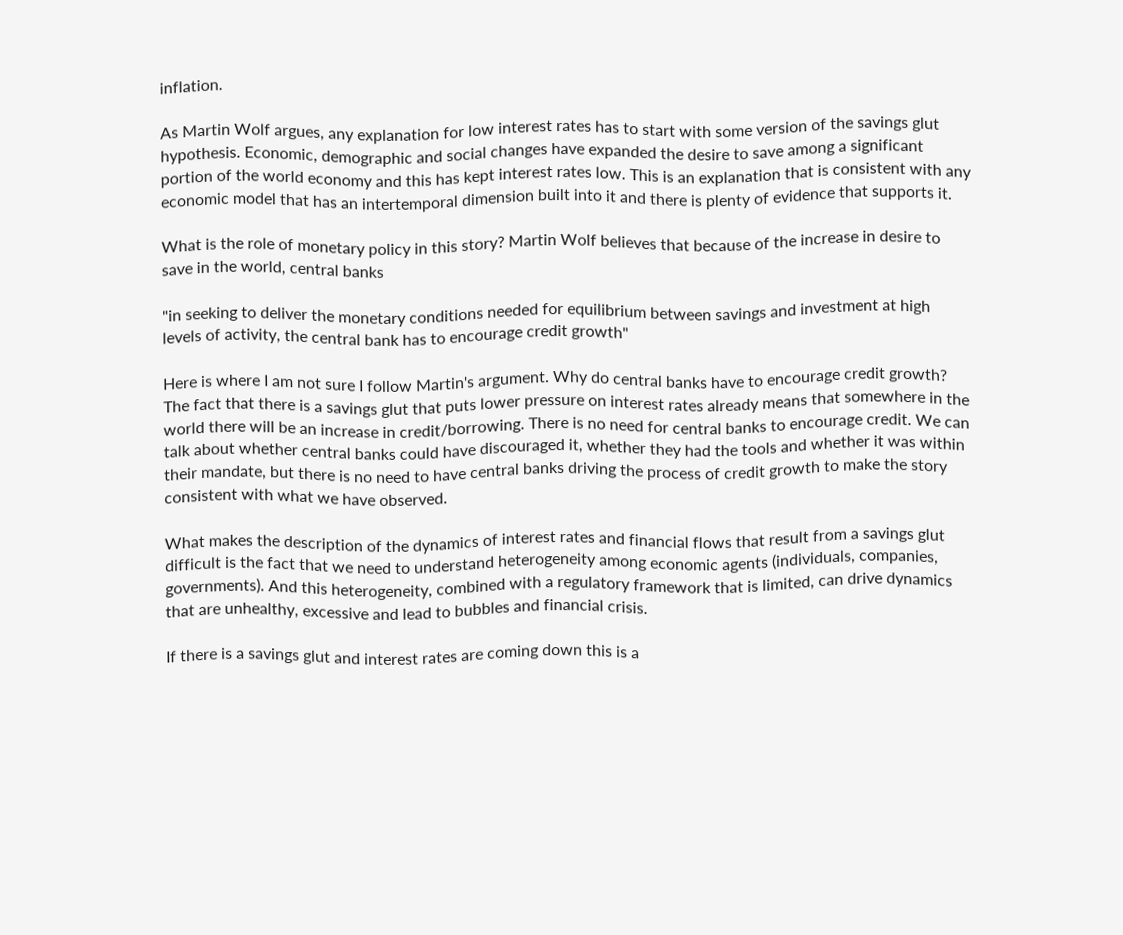inflation.

As Martin Wolf argues, any explanation for low interest rates has to start with some version of the savings glut hypothesis. Economic, demographic and social changes have expanded the desire to save among a significant portion of the world economy and this has kept interest rates low. This is an explanation that is consistent with any economic model that has an intertemporal dimension built into it and there is plenty of evidence that supports it.

What is the role of monetary policy in this story? Martin Wolf believes that because of the increase in desire to save in the world, central banks

"in seeking to deliver the monetary conditions needed for equilibrium between savings and investment at high levels of activity, the central bank has to encourage credit growth"

Here is where I am not sure I follow Martin's argument. Why do central banks have to encourage credit growth? The fact that there is a savings glut that puts lower pressure on interest rates already means that somewhere in the world there will be an increase in credit/borrowing. There is no need for central banks to encourage credit. We can talk about whether central banks could have discouraged it, whether they had the tools and whether it was within their mandate, but there is no need to have central banks driving the process of credit growth to make the story consistent with what we have observed.

What makes the description of the dynamics of interest rates and financial flows that result from a savings glut difficult is the fact that we need to understand heterogeneity among economic agents (individuals, companies, governments). And this heterogeneity, combined with a regulatory framework that is limited, can drive dynamics that are unhealthy, excessive and lead to bubbles and financial crisis.

If there is a savings glut and interest rates are coming down this is a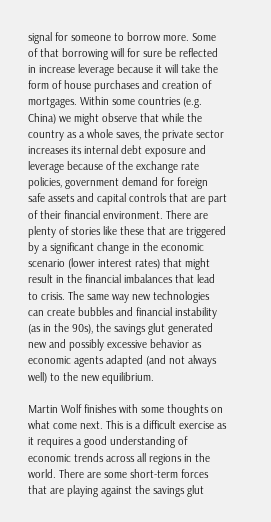signal for someone to borrow more. Some of that borrowing will for sure be reflected in increase leverage because it will take the form of house purchases and creation of mortgages. Within some countries (e.g. China) we might observe that while the country as a whole saves, the private sector increases its internal debt exposure and leverage because of the exchange rate policies, government demand for foreign safe assets and capital controls that are part of their financial environment. There are plenty of stories like these that are triggered by a significant change in the economic scenario (lower interest rates) that might result in the financial imbalances that lead to crisis. The same way new technologies can create bubbles and financial instability (as in the 90s), the savings glut generated new and possibly excessive behavior as economic agents adapted (and not always well) to the new equilibrium.

Martin Wolf finishes with some thoughts on what come next. This is a difficult exercise as it requires a good understanding of economic trends across all regions in the world. There are some short-term forces that are playing against the savings glut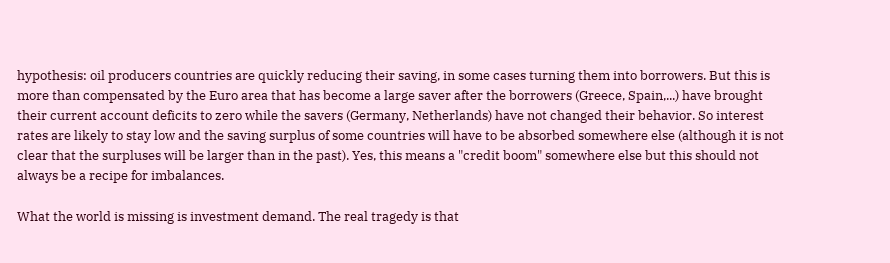hypothesis: oil producers countries are quickly reducing their saving, in some cases turning them into borrowers. But this is more than compensated by the Euro area that has become a large saver after the borrowers (Greece, Spain,...) have brought their current account deficits to zero while the savers (Germany, Netherlands) have not changed their behavior. So interest rates are likely to stay low and the saving surplus of some countries will have to be absorbed somewhere else (although it is not clear that the surpluses will be larger than in the past). Yes, this means a "credit boom" somewhere else but this should not always be a recipe for imbalances.

What the world is missing is investment demand. The real tragedy is that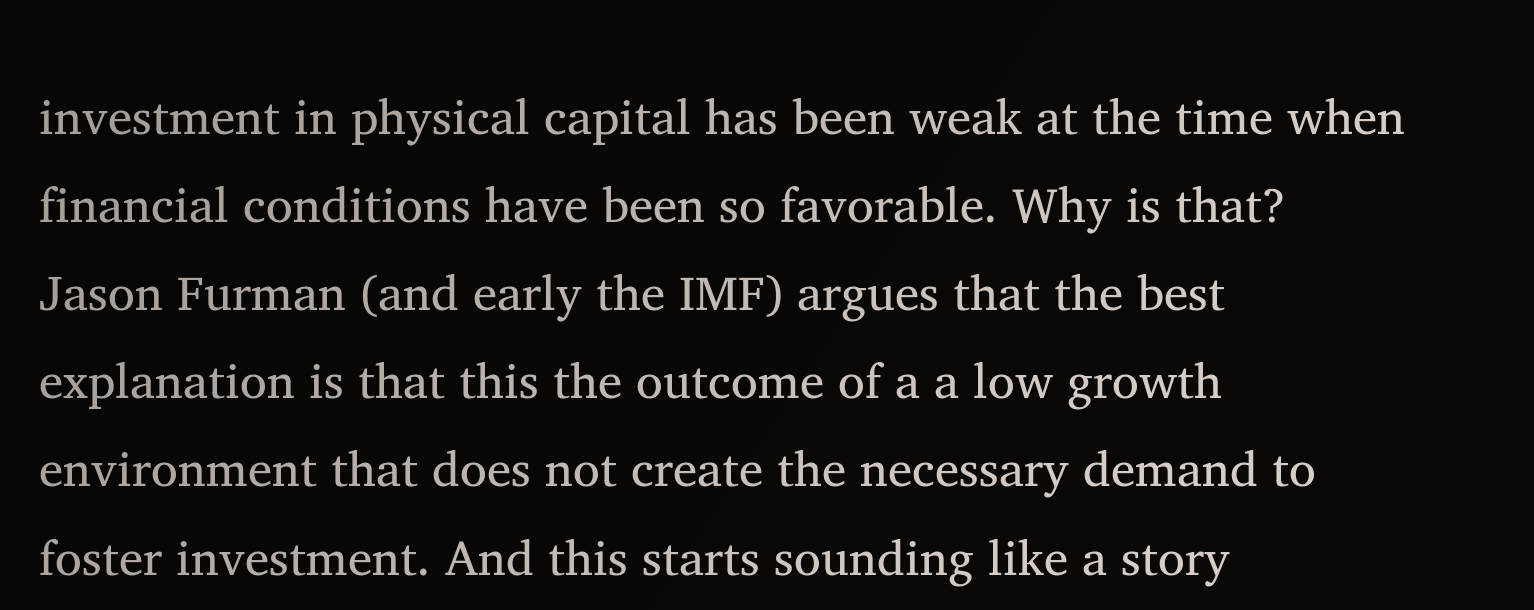investment in physical capital has been weak at the time when financial conditions have been so favorable. Why is that? Jason Furman (and early the IMF) argues that the best explanation is that this the outcome of a a low growth environment that does not create the necessary demand to foster investment. And this starts sounding like a story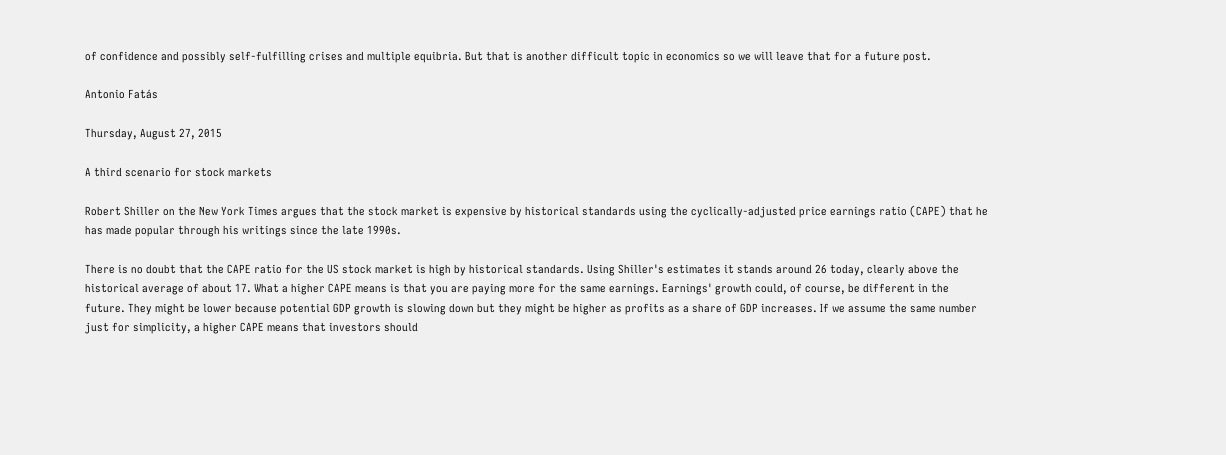of confidence and possibly self-fulfilling crises and multiple equibria. But that is another difficult topic in economics so we will leave that for a future post.

Antonio Fatás

Thursday, August 27, 2015

A third scenario for stock markets

Robert Shiller on the New York Times argues that the stock market is expensive by historical standards using the cyclically-adjusted price earnings ratio (CAPE) that he has made popular through his writings since the late 1990s.

There is no doubt that the CAPE ratio for the US stock market is high by historical standards. Using Shiller's estimates it stands around 26 today, clearly above the historical average of about 17. What a higher CAPE means is that you are paying more for the same earnings. Earnings' growth could, of course, be different in the future. They might be lower because potential GDP growth is slowing down but they might be higher as profits as a share of GDP increases. If we assume the same number just for simplicity, a higher CAPE means that investors should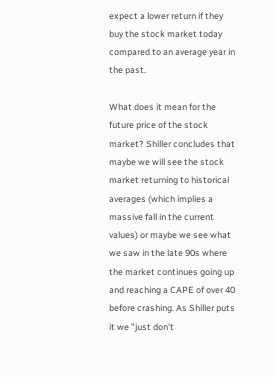expect a lower return if they buy the stock market today compared to an average year in the past.

What does it mean for the future price of the stock market? Shiller concludes that maybe we will see the stock market returning to historical averages (which implies a massive fall in the current values) or maybe we see what we saw in the late 90s where the market continues going up and reaching a CAPE of over 40 before crashing. As Shiller puts it we "just don't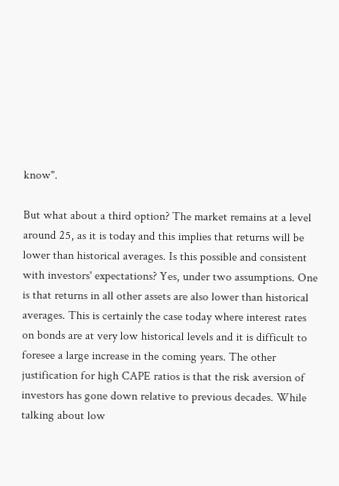know".

But what about a third option? The market remains at a level around 25, as it is today and this implies that returns will be lower than historical averages. Is this possible and consistent with investors' expectations? Yes, under two assumptions. One is that returns in all other assets are also lower than historical averages. This is certainly the case today where interest rates on bonds are at very low historical levels and it is difficult to foresee a large increase in the coming years. The other justification for high CAPE ratios is that the risk aversion of investors has gone down relative to previous decades. While talking about low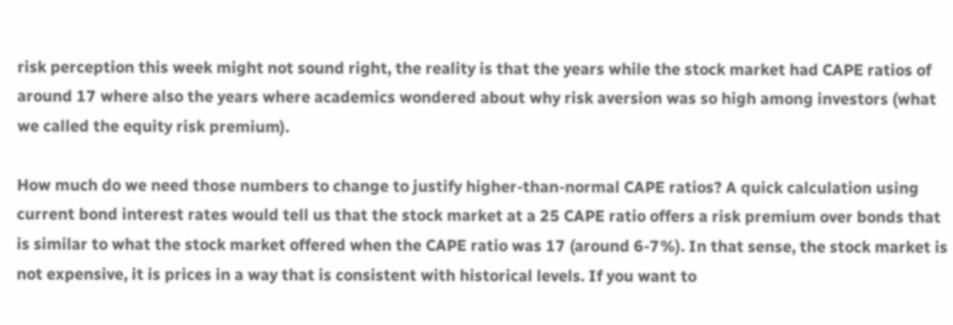risk perception this week might not sound right, the reality is that the years while the stock market had CAPE ratios of around 17 where also the years where academics wondered about why risk aversion was so high among investors (what we called the equity risk premium).

How much do we need those numbers to change to justify higher-than-normal CAPE ratios? A quick calculation using current bond interest rates would tell us that the stock market at a 25 CAPE ratio offers a risk premium over bonds that is similar to what the stock market offered when the CAPE ratio was 17 (around 6-7%). In that sense, the stock market is not expensive, it is prices in a way that is consistent with historical levels. If you want to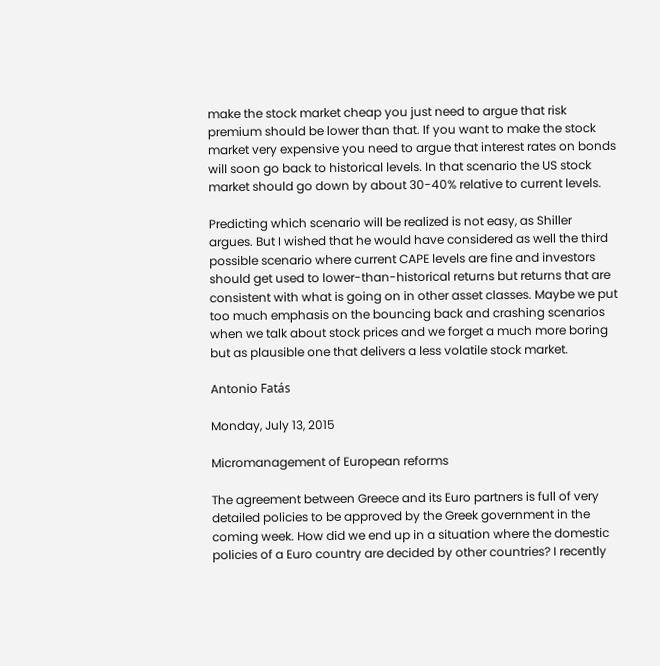make the stock market cheap you just need to argue that risk premium should be lower than that. If you want to make the stock market very expensive you need to argue that interest rates on bonds will soon go back to historical levels. In that scenario the US stock market should go down by about 30-40% relative to current levels.

Predicting which scenario will be realized is not easy, as Shiller argues. But I wished that he would have considered as well the third possible scenario where current CAPE levels are fine and investors should get used to lower-than-historical returns but returns that are consistent with what is going on in other asset classes. Maybe we put too much emphasis on the bouncing back and crashing scenarios when we talk about stock prices and we forget a much more boring but as plausible one that delivers a less volatile stock market.

Antonio Fatás

Monday, July 13, 2015

Micromanagement of European reforms

The agreement between Greece and its Euro partners is full of very detailed policies to be approved by the Greek government in the coming week. How did we end up in a situation where the domestic policies of a Euro country are decided by other countries? I recently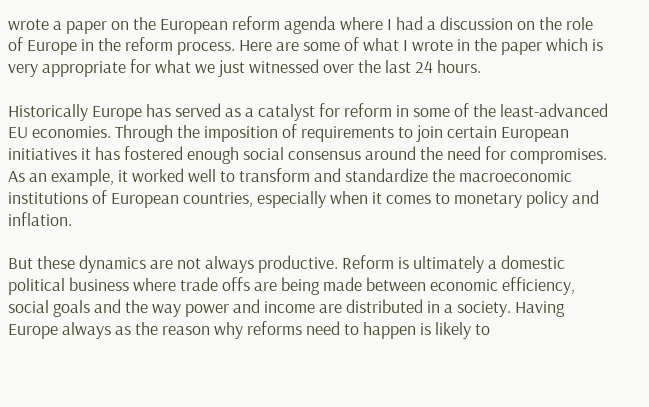wrote a paper on the European reform agenda where I had a discussion on the role of Europe in the reform process. Here are some of what I wrote in the paper which is very appropriate for what we just witnessed over the last 24 hours.

Historically Europe has served as a catalyst for reform in some of the least-advanced EU economies. Through the imposition of requirements to join certain European initiatives it has fostered enough social consensus around the need for compromises. As an example, it worked well to transform and standardize the macroeconomic institutions of European countries, especially when it comes to monetary policy and inflation.

But these dynamics are not always productive. Reform is ultimately a domestic political business where trade offs are being made between economic efficiency, social goals and the way power and income are distributed in a society. Having Europe always as the reason why reforms need to happen is likely to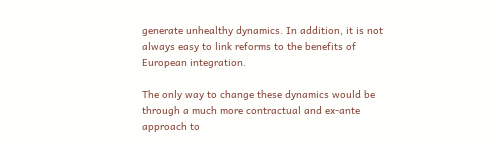generate unhealthy dynamics. In addition, it is not always easy to link reforms to the benefits of European integration.

The only way to change these dynamics would be through a much more contractual and ex-ante approach to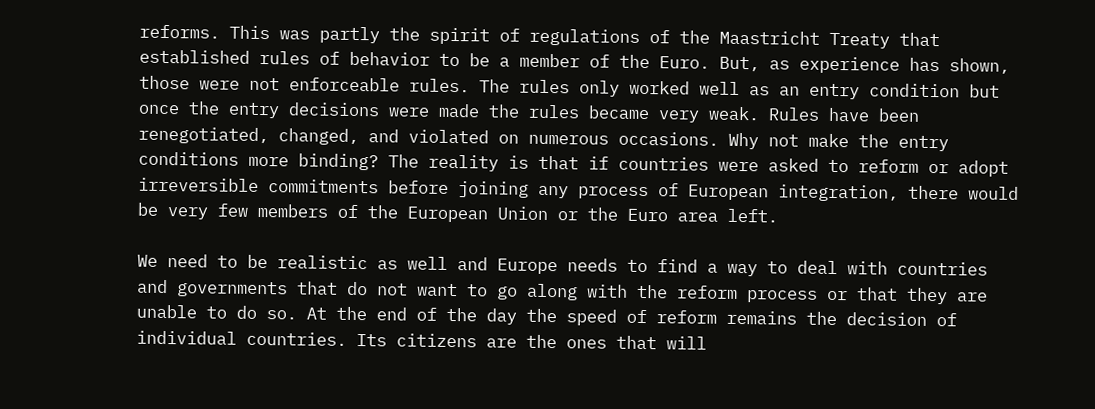reforms. This was partly the spirit of regulations of the Maastricht Treaty that established rules of behavior to be a member of the Euro. But, as experience has shown, those were not enforceable rules. The rules only worked well as an entry condition but once the entry decisions were made the rules became very weak. Rules have been renegotiated, changed, and violated on numerous occasions. Why not make the entry conditions more binding? The reality is that if countries were asked to reform or adopt irreversible commitments before joining any process of European integration, there would be very few members of the European Union or the Euro area left.

We need to be realistic as well and Europe needs to find a way to deal with countries and governments that do not want to go along with the reform process or that they are unable to do so. At the end of the day the speed of reform remains the decision of individual countries. Its citizens are the ones that will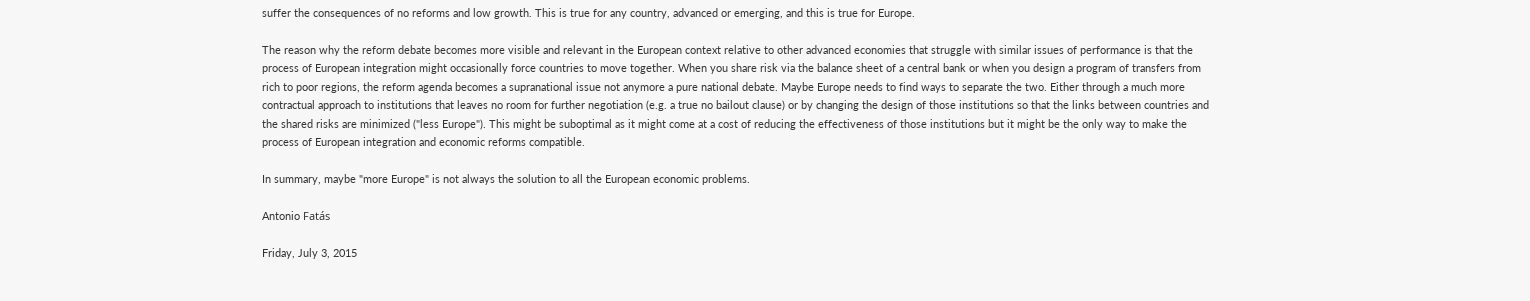suffer the consequences of no reforms and low growth. This is true for any country, advanced or emerging, and this is true for Europe.

The reason why the reform debate becomes more visible and relevant in the European context relative to other advanced economies that struggle with similar issues of performance is that the process of European integration might occasionally force countries to move together. When you share risk via the balance sheet of a central bank or when you design a program of transfers from rich to poor regions, the reform agenda becomes a supranational issue not anymore a pure national debate. Maybe Europe needs to find ways to separate the two. Either through a much more contractual approach to institutions that leaves no room for further negotiation (e.g. a true no bailout clause) or by changing the design of those institutions so that the links between countries and the shared risks are minimized ("less Europe"). This might be suboptimal as it might come at a cost of reducing the effectiveness of those institutions but it might be the only way to make the process of European integration and economic reforms compatible.

In summary, maybe "more Europe" is not always the solution to all the European economic problems.

Antonio Fatás

Friday, July 3, 2015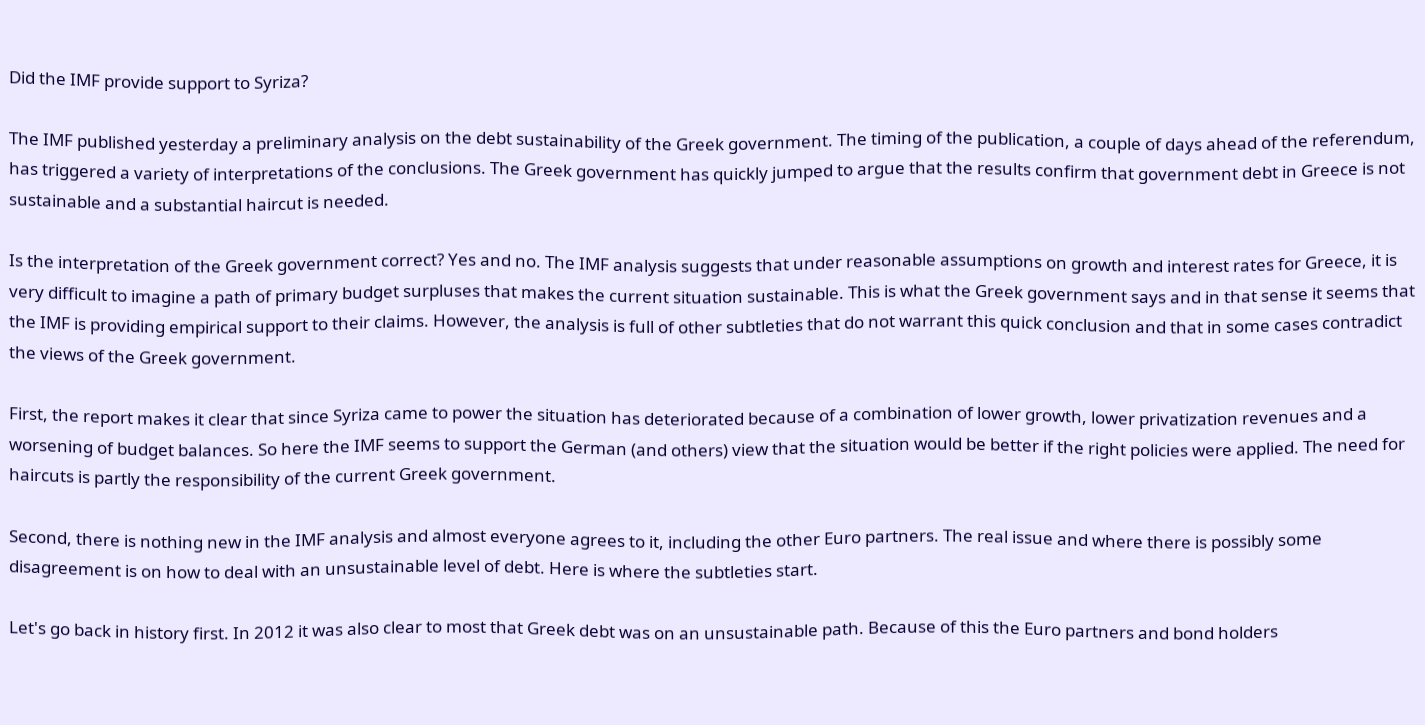Did the IMF provide support to Syriza?

The IMF published yesterday a preliminary analysis on the debt sustainability of the Greek government. The timing of the publication, a couple of days ahead of the referendum, has triggered a variety of interpretations of the conclusions. The Greek government has quickly jumped to argue that the results confirm that government debt in Greece is not sustainable and a substantial haircut is needed.

Is the interpretation of the Greek government correct? Yes and no. The IMF analysis suggests that under reasonable assumptions on growth and interest rates for Greece, it is very difficult to imagine a path of primary budget surpluses that makes the current situation sustainable. This is what the Greek government says and in that sense it seems that the IMF is providing empirical support to their claims. However, the analysis is full of other subtleties that do not warrant this quick conclusion and that in some cases contradict the views of the Greek government.

First, the report makes it clear that since Syriza came to power the situation has deteriorated because of a combination of lower growth, lower privatization revenues and a worsening of budget balances. So here the IMF seems to support the German (and others) view that the situation would be better if the right policies were applied. The need for haircuts is partly the responsibility of the current Greek government.

Second, there is nothing new in the IMF analysis and almost everyone agrees to it, including the other Euro partners. The real issue and where there is possibly some disagreement is on how to deal with an unsustainable level of debt. Here is where the subtleties start.

Let's go back in history first. In 2012 it was also clear to most that Greek debt was on an unsustainable path. Because of this the Euro partners and bond holders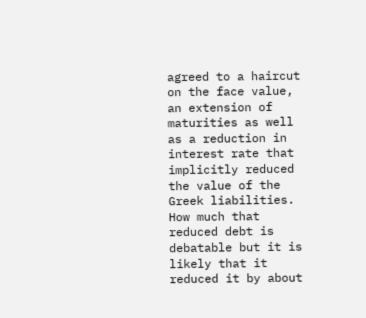agreed to a haircut on the face value, an extension of maturities as well as a reduction in interest rate that implicitly reduced the value of the Greek liabilities. How much that reduced debt is debatable but it is likely that it reduced it by about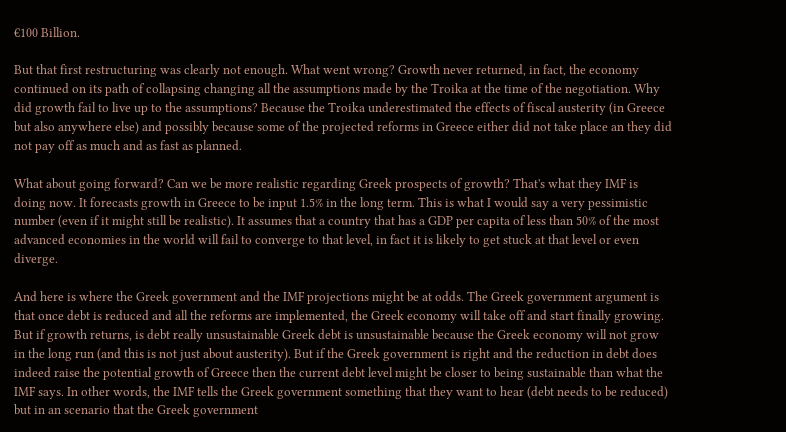€100 Billion.

But that first restructuring was clearly not enough. What went wrong? Growth never returned, in fact, the economy continued on its path of collapsing changing all the assumptions made by the Troika at the time of the negotiation. Why did growth fail to live up to the assumptions? Because the Troika underestimated the effects of fiscal austerity (in Greece but also anywhere else) and possibly because some of the projected reforms in Greece either did not take place an they did not pay off as much and as fast as planned.

What about going forward? Can we be more realistic regarding Greek prospects of growth? That's what they IMF is doing now. It forecasts growth in Greece to be input 1.5% in the long term. This is what I would say a very pessimistic number (even if it might still be realistic). It assumes that a country that has a GDP per capita of less than 50% of the most advanced economies in the world will fail to converge to that level, in fact it is likely to get stuck at that level or even diverge.

And here is where the Greek government and the IMF projections might be at odds. The Greek government argument is that once debt is reduced and all the reforms are implemented, the Greek economy will take off and start finally growing. But if growth returns, is debt really unsustainable Greek debt is unsustainable because the Greek economy will not grow in the long run (and this is not just about austerity). But if the Greek government is right and the reduction in debt does indeed raise the potential growth of Greece then the current debt level might be closer to being sustainable than what the IMF says. In other words, the IMF tells the Greek government something that they want to hear (debt needs to be reduced) but in an scenario that the Greek government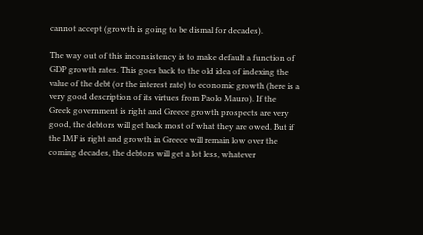cannot accept (growth is going to be dismal for decades).

The way out of this inconsistency is to make default a function of GDP growth rates. This goes back to the old idea of indexing the value of the debt (or the interest rate) to economic growth (here is a very good description of its virtues from Paolo Mauro). If the Greek government is right and Greece growth prospects are very good, the debtors will get back most of what they are owed. But if the IMF is right and growth in Greece will remain low over the coming decades, the debtors will get a lot less, whatever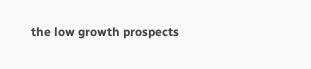the low growth prospects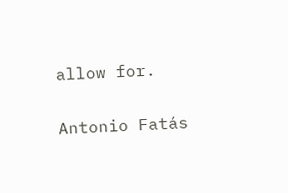allow for.

Antonio Fatás